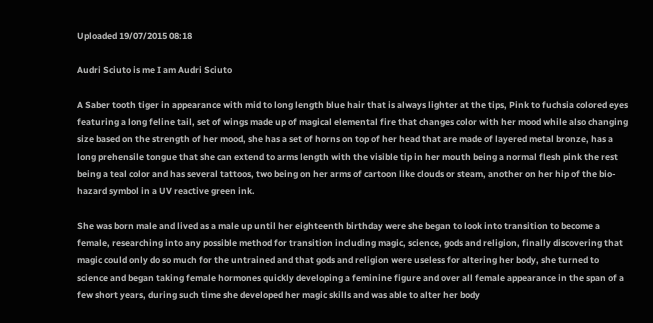Uploaded 19/07/2015 08:18

Audri Sciuto is me I am Audri Sciuto

A Saber tooth tiger in appearance with mid to long length blue hair that is always lighter at the tips, Pink to fuchsia colored eyes featuring a long feline tail, set of wings made up of magical elemental fire that changes color with her mood while also changing size based on the strength of her mood, she has a set of horns on top of her head that are made of layered metal bronze, has a long prehensile tongue that she can extend to arms length with the visible tip in her mouth being a normal flesh pink the rest being a teal color and has several tattoos, two being on her arms of cartoon like clouds or steam, another on her hip of the bio-hazard symbol in a UV reactive green ink.

She was born male and lived as a male up until her eighteenth birthday were she began to look into transition to become a female, researching into any possible method for transition including magic, science, gods and religion, finally discovering that magic could only do so much for the untrained and that gods and religion were useless for altering her body, she turned to science and began taking female hormones quickly developing a feminine figure and over all female appearance in the span of a few short years, during such time she developed her magic skills and was able to alter her body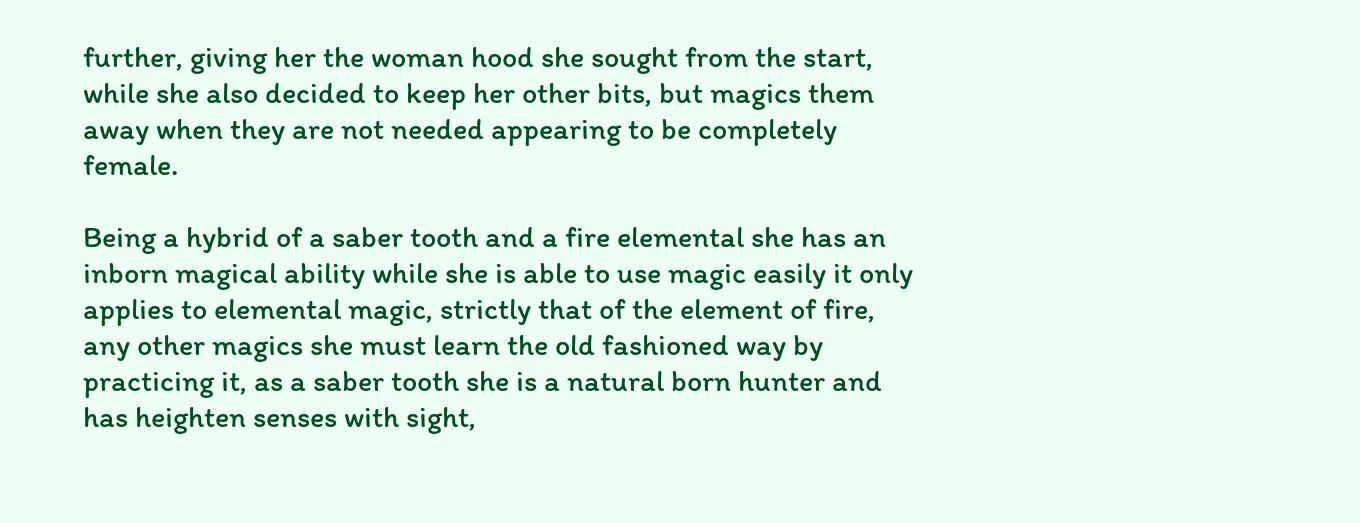further, giving her the woman hood she sought from the start, while she also decided to keep her other bits, but magics them away when they are not needed appearing to be completely female.

Being a hybrid of a saber tooth and a fire elemental she has an inborn magical ability while she is able to use magic easily it only applies to elemental magic, strictly that of the element of fire, any other magics she must learn the old fashioned way by practicing it, as a saber tooth she is a natural born hunter and has heighten senses with sight,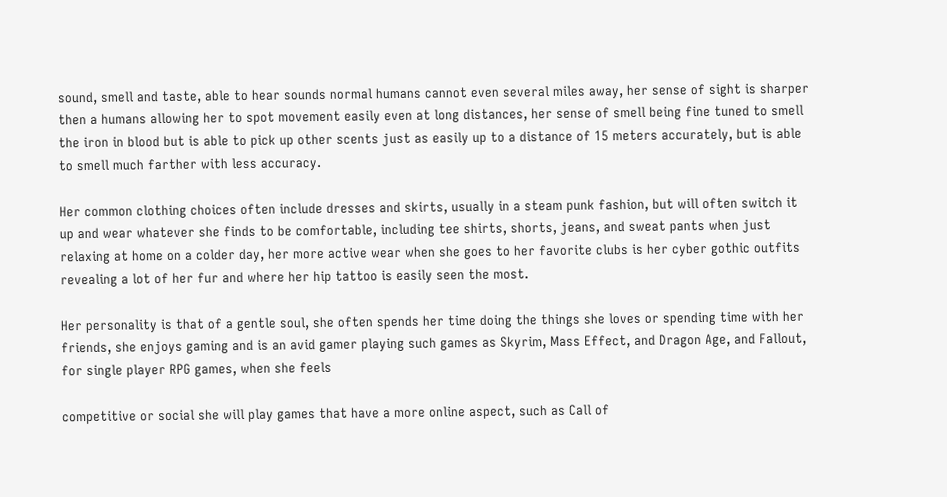sound, smell and taste, able to hear sounds normal humans cannot even several miles away, her sense of sight is sharper then a humans allowing her to spot movement easily even at long distances, her sense of smell being fine tuned to smell the iron in blood but is able to pick up other scents just as easily up to a distance of 15 meters accurately, but is able to smell much farther with less accuracy.

Her common clothing choices often include dresses and skirts, usually in a steam punk fashion, but will often switch it up and wear whatever she finds to be comfortable, including tee shirts, shorts, jeans, and sweat pants when just relaxing at home on a colder day, her more active wear when she goes to her favorite clubs is her cyber gothic outfits revealing a lot of her fur and where her hip tattoo is easily seen the most.

Her personality is that of a gentle soul, she often spends her time doing the things she loves or spending time with her friends, she enjoys gaming and is an avid gamer playing such games as Skyrim, Mass Effect, and Dragon Age, and Fallout, for single player RPG games, when she feels

competitive or social she will play games that have a more online aspect, such as Call of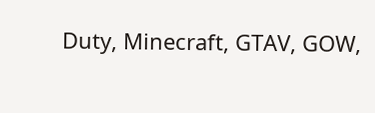Duty, Minecraft, GTAV, GOW,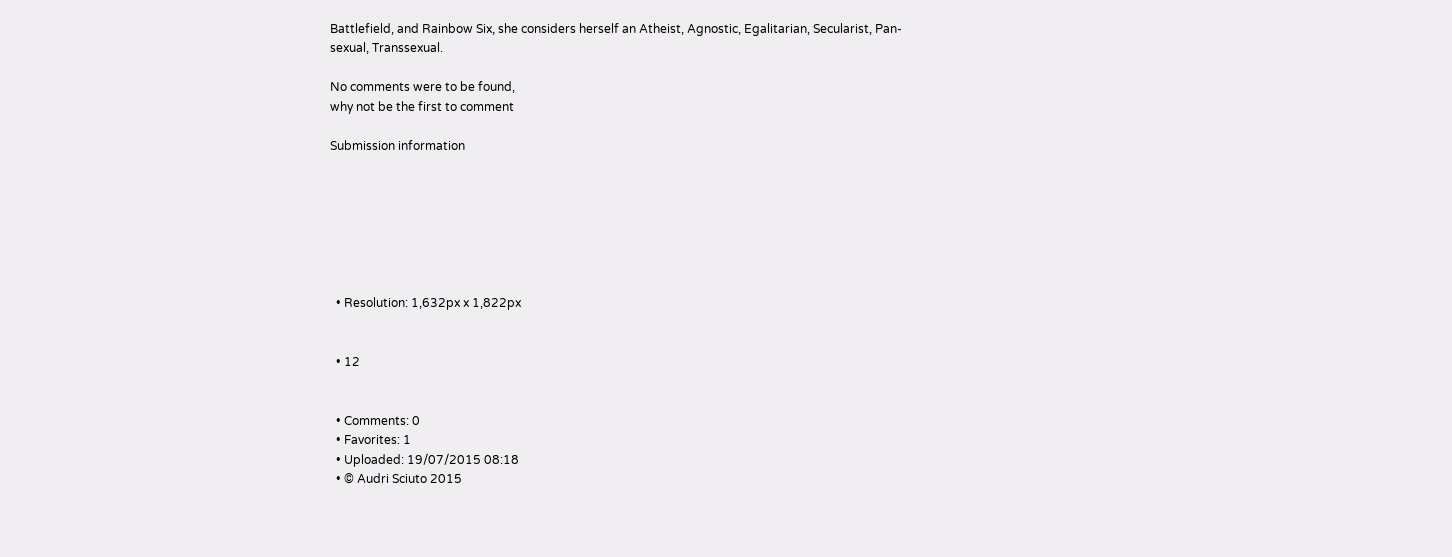Battlefield, and Rainbow Six, she considers herself an Atheist, Agnostic, Egalitarian, Secularist, Pan-sexual, Transsexual.

No comments were to be found,
why not be the first to comment

Submission information







  • Resolution: 1,632px x 1,822px


  • 12


  • Comments: 0
  • Favorites: 1
  • Uploaded: 19/07/2015 08:18
  • © Audri Sciuto 2015